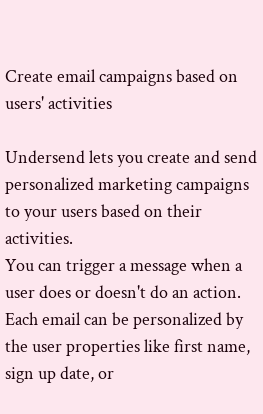Create email campaigns based on users' activities

Undersend lets you create and send personalized marketing campaigns to your users based on their activities.
You can trigger a message when a user does or doesn't do an action. Each email can be personalized by the user properties like first name, sign up date, or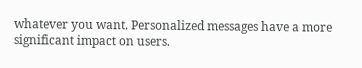whatever you want. Personalized messages have a more significant impact on users.